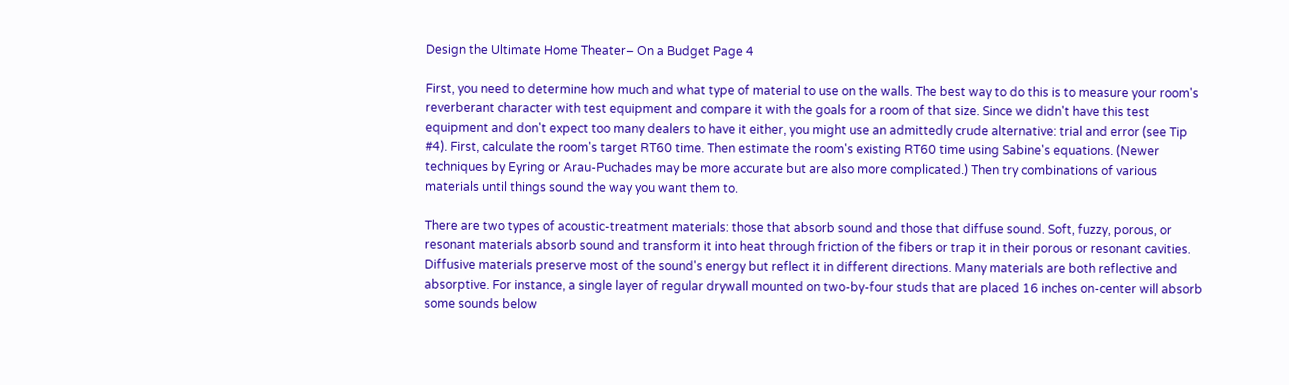Design the Ultimate Home Theater– On a Budget Page 4

First, you need to determine how much and what type of material to use on the walls. The best way to do this is to measure your room's reverberant character with test equipment and compare it with the goals for a room of that size. Since we didn't have this test equipment and don't expect too many dealers to have it either, you might use an admittedly crude alternative: trial and error (see Tip #4). First, calculate the room's target RT60 time. Then estimate the room's existing RT60 time using Sabine's equations. (Newer techniques by Eyring or Arau-Puchades may be more accurate but are also more complicated.) Then try combinations of various materials until things sound the way you want them to.

There are two types of acoustic-treatment materials: those that absorb sound and those that diffuse sound. Soft, fuzzy, porous, or resonant materials absorb sound and transform it into heat through friction of the fibers or trap it in their porous or resonant cavities. Diffusive materials preserve most of the sound's energy but reflect it in different directions. Many materials are both reflective and absorptive. For instance, a single layer of regular drywall mounted on two-by-four studs that are placed 16 inches on-center will absorb some sounds below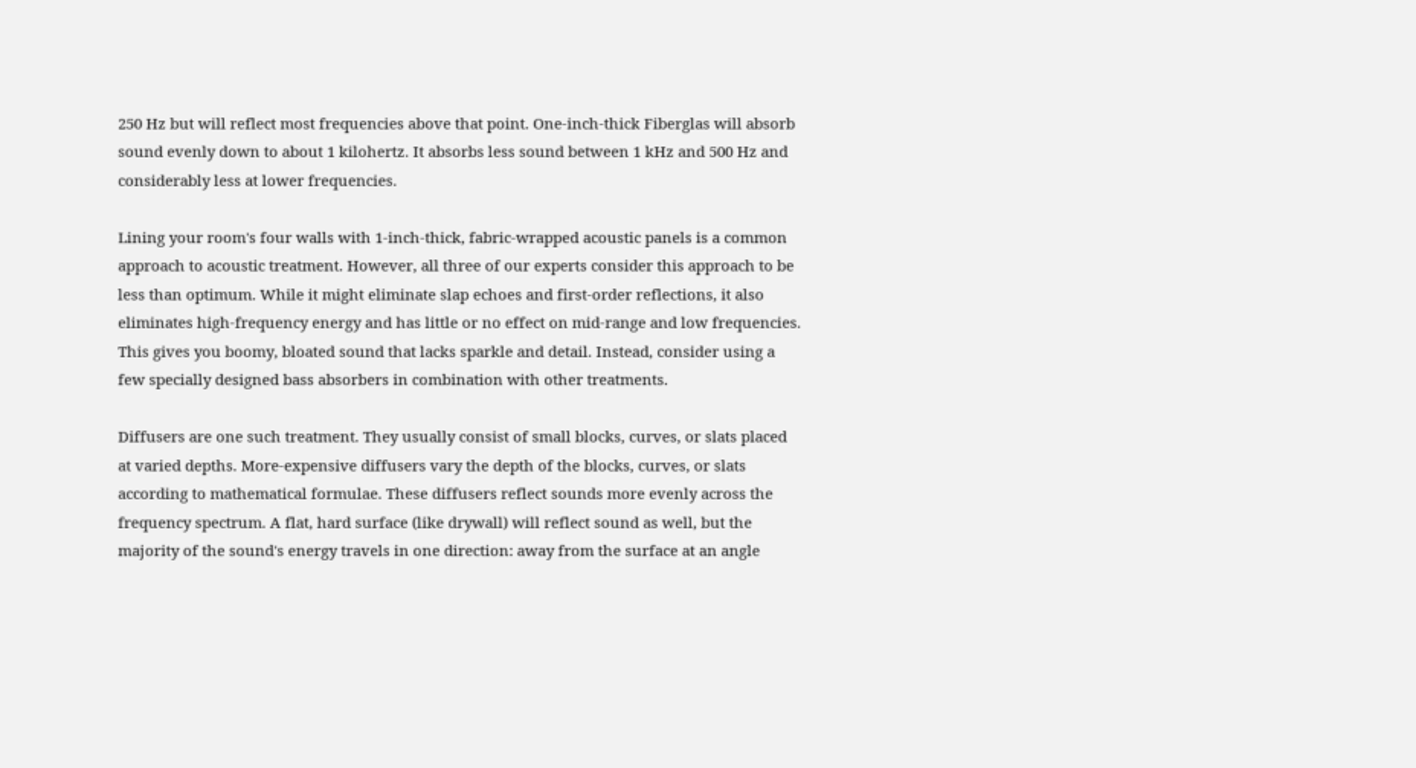250 Hz but will reflect most frequencies above that point. One-inch-thick Fiberglas will absorb sound evenly down to about 1 kilohertz. It absorbs less sound between 1 kHz and 500 Hz and considerably less at lower frequencies.

Lining your room's four walls with 1-inch-thick, fabric-wrapped acoustic panels is a common approach to acoustic treatment. However, all three of our experts consider this approach to be less than optimum. While it might eliminate slap echoes and first-order reflections, it also eliminates high-frequency energy and has little or no effect on mid-range and low frequencies. This gives you boomy, bloated sound that lacks sparkle and detail. Instead, consider using a few specially designed bass absorbers in combination with other treatments.

Diffusers are one such treatment. They usually consist of small blocks, curves, or slats placed at varied depths. More-expensive diffusers vary the depth of the blocks, curves, or slats according to mathematical formulae. These diffusers reflect sounds more evenly across the frequency spectrum. A flat, hard surface (like drywall) will reflect sound as well, but the majority of the sound's energy travels in one direction: away from the surface at an angle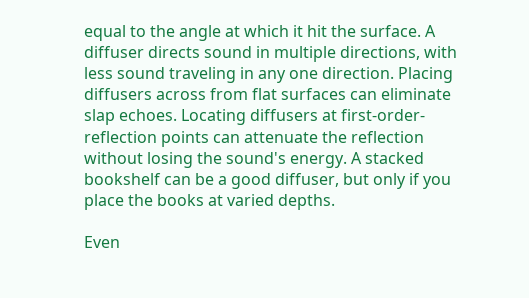equal to the angle at which it hit the surface. A diffuser directs sound in multiple directions, with less sound traveling in any one direction. Placing diffusers across from flat surfaces can eliminate slap echoes. Locating diffusers at first-order-reflection points can attenuate the reflection without losing the sound's energy. A stacked bookshelf can be a good diffuser, but only if you place the books at varied depths.

Even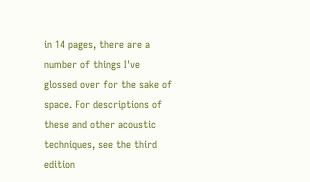in 14 pages, there are a number of things I've glossed over for the sake of space. For descriptions of these and other acoustic techniques, see the third edition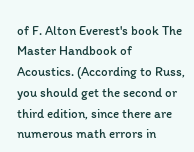of F. Alton Everest's book The Master Handbook of Acoustics. (According to Russ, you should get the second or third edition, since there are numerous math errors in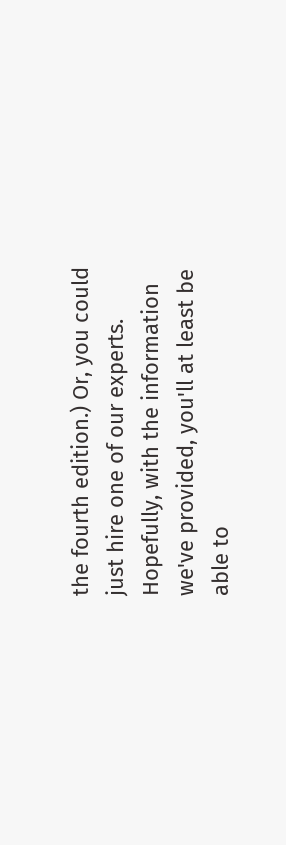the fourth edition.) Or, you could just hire one of our experts. Hopefully, with the information we've provided, you'll at least be able to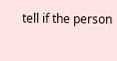tell if the person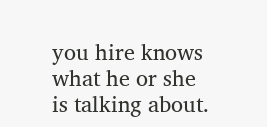you hire knows what he or she is talking about.